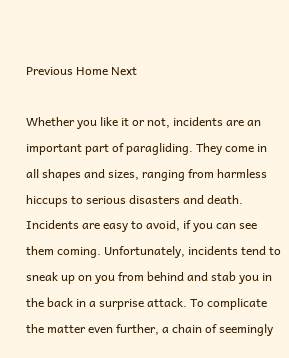Previous Home Next

Whether you like it or not, incidents are an important part of paragliding. They come in all shapes and sizes, ranging from harmless hiccups to serious disasters and death. Incidents are easy to avoid, if you can see them coming. Unfortunately, incidents tend to sneak up on you from behind and stab you in the back in a surprise attack. To complicate the matter even further, a chain of seemingly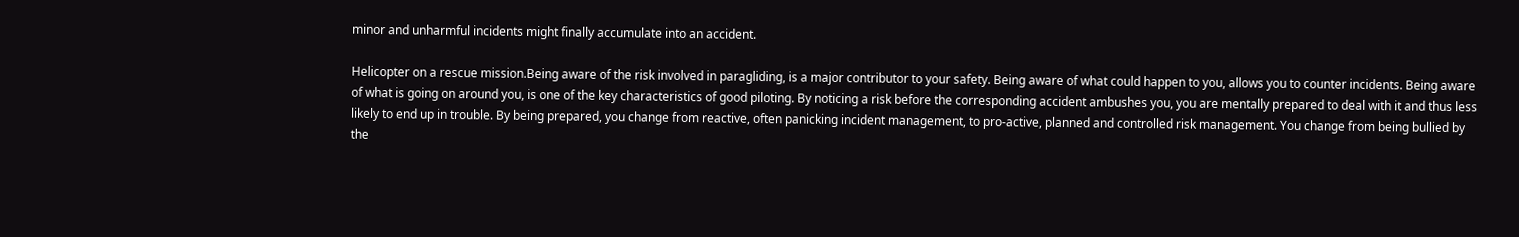minor and unharmful incidents might finally accumulate into an accident.

Helicopter on a rescue mission.Being aware of the risk involved in paragliding, is a major contributor to your safety. Being aware of what could happen to you, allows you to counter incidents. Being aware of what is going on around you, is one of the key characteristics of good piloting. By noticing a risk before the corresponding accident ambushes you, you are mentally prepared to deal with it and thus less likely to end up in trouble. By being prepared, you change from reactive, often panicking incident management, to pro-active, planned and controlled risk management. You change from being bullied by the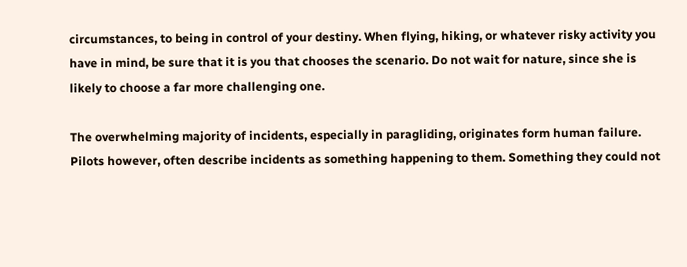circumstances, to being in control of your destiny. When flying, hiking, or whatever risky activity you have in mind, be sure that it is you that chooses the scenario. Do not wait for nature, since she is likely to choose a far more challenging one.

The overwhelming majority of incidents, especially in paragliding, originates form human failure. Pilots however, often describe incidents as something happening to them. Something they could not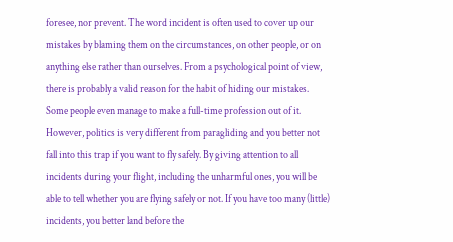foresee, nor prevent. The word incident is often used to cover up our mistakes by blaming them on the circumstances, on other people, or on anything else rather than ourselves. From a psychological point of view, there is probably a valid reason for the habit of hiding our mistakes. Some people even manage to make a full-time profession out of it. However, politics is very different from paragliding and you better not fall into this trap if you want to fly safely. By giving attention to all incidents during your flight, including the unharmful ones, you will be able to tell whether you are flying safely or not. If you have too many (little) incidents, you better land before the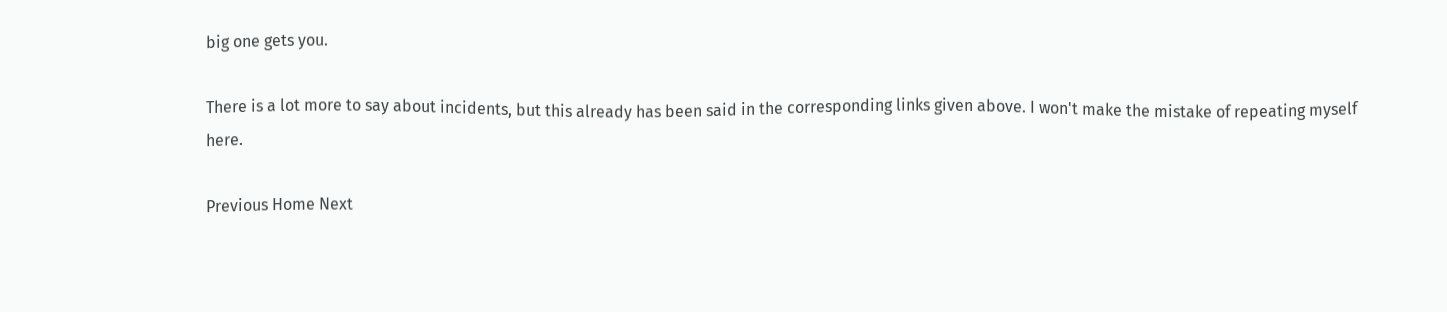big one gets you.

There is a lot more to say about incidents, but this already has been said in the corresponding links given above. I won't make the mistake of repeating myself here.

Previous Home Next